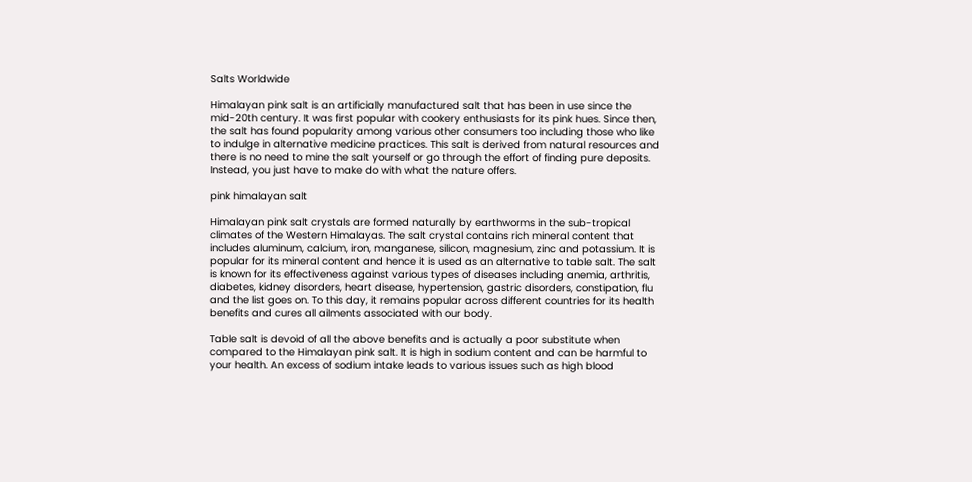Salts Worldwide

Himalayan pink salt is an artificially manufactured salt that has been in use since the mid-20th century. It was first popular with cookery enthusiasts for its pink hues. Since then, the salt has found popularity among various other consumers too including those who like to indulge in alternative medicine practices. This salt is derived from natural resources and there is no need to mine the salt yourself or go through the effort of finding pure deposits. Instead, you just have to make do with what the nature offers.

pink himalayan salt

Himalayan pink salt crystals are formed naturally by earthworms in the sub-tropical climates of the Western Himalayas. The salt crystal contains rich mineral content that includes aluminum, calcium, iron, manganese, silicon, magnesium, zinc and potassium. It is popular for its mineral content and hence it is used as an alternative to table salt. The salt is known for its effectiveness against various types of diseases including anemia, arthritis, diabetes, kidney disorders, heart disease, hypertension, gastric disorders, constipation, flu and the list goes on. To this day, it remains popular across different countries for its health benefits and cures all ailments associated with our body.

Table salt is devoid of all the above benefits and is actually a poor substitute when compared to the Himalayan pink salt. It is high in sodium content and can be harmful to your health. An excess of sodium intake leads to various issues such as high blood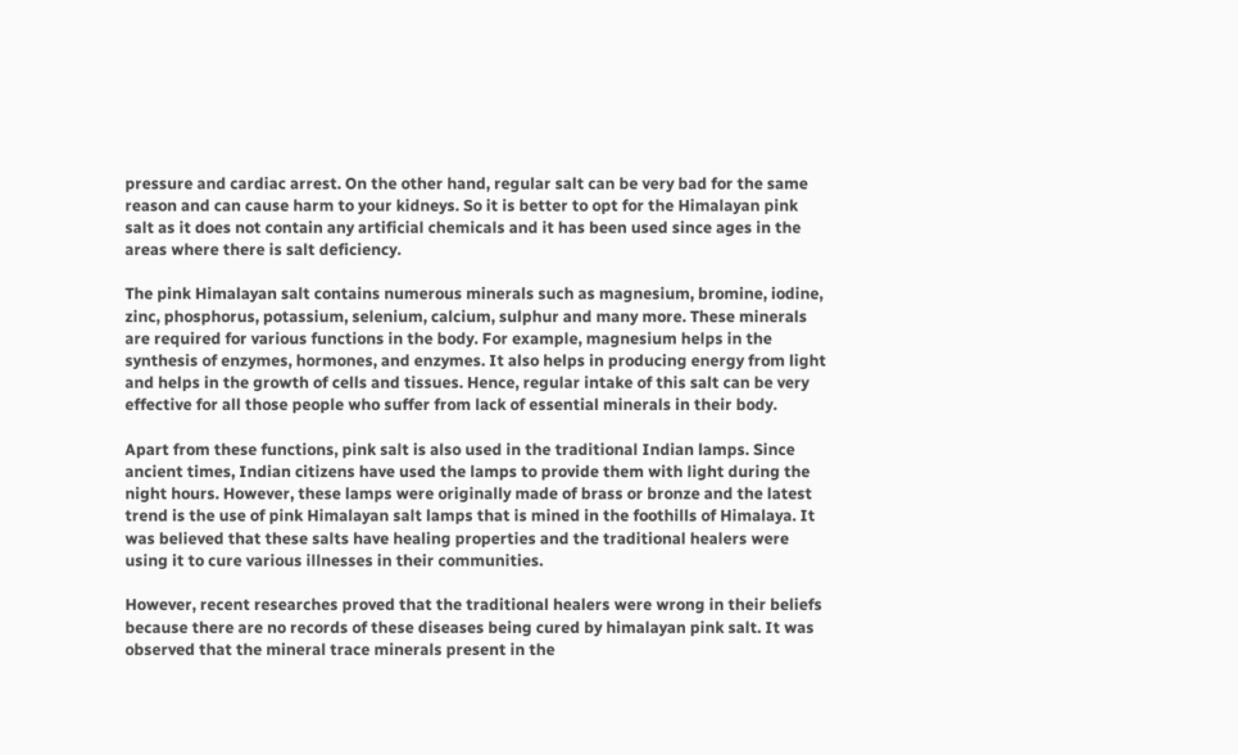pressure and cardiac arrest. On the other hand, regular salt can be very bad for the same reason and can cause harm to your kidneys. So it is better to opt for the Himalayan pink salt as it does not contain any artificial chemicals and it has been used since ages in the areas where there is salt deficiency.

The pink Himalayan salt contains numerous minerals such as magnesium, bromine, iodine, zinc, phosphorus, potassium, selenium, calcium, sulphur and many more. These minerals are required for various functions in the body. For example, magnesium helps in the synthesis of enzymes, hormones, and enzymes. It also helps in producing energy from light and helps in the growth of cells and tissues. Hence, regular intake of this salt can be very effective for all those people who suffer from lack of essential minerals in their body.

Apart from these functions, pink salt is also used in the traditional Indian lamps. Since ancient times, Indian citizens have used the lamps to provide them with light during the night hours. However, these lamps were originally made of brass or bronze and the latest trend is the use of pink Himalayan salt lamps that is mined in the foothills of Himalaya. It was believed that these salts have healing properties and the traditional healers were using it to cure various illnesses in their communities.

However, recent researches proved that the traditional healers were wrong in their beliefs because there are no records of these diseases being cured by himalayan pink salt. It was observed that the mineral trace minerals present in the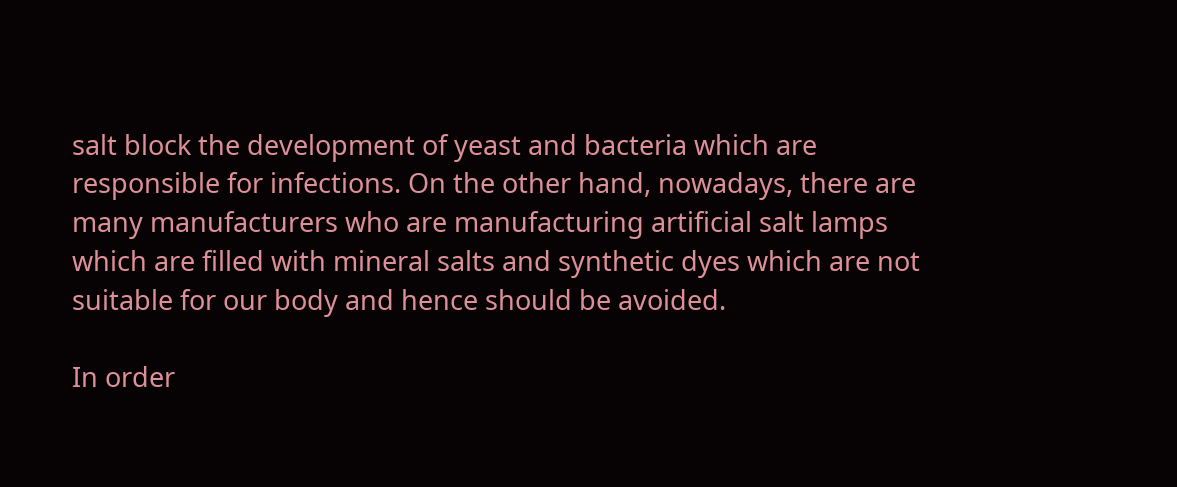salt block the development of yeast and bacteria which are responsible for infections. On the other hand, nowadays, there are many manufacturers who are manufacturing artificial salt lamps which are filled with mineral salts and synthetic dyes which are not suitable for our body and hence should be avoided.

In order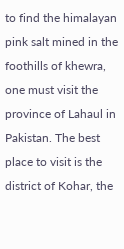to find the himalayan pink salt mined in the foothills of khewra, one must visit the province of Lahaul in Pakistan. The best place to visit is the district of Kohar, the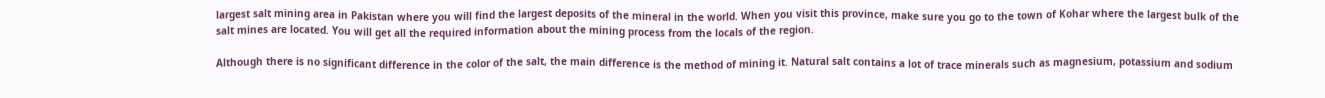largest salt mining area in Pakistan where you will find the largest deposits of the mineral in the world. When you visit this province, make sure you go to the town of Kohar where the largest bulk of the salt mines are located. You will get all the required information about the mining process from the locals of the region.

Although there is no significant difference in the color of the salt, the main difference is the method of mining it. Natural salt contains a lot of trace minerals such as magnesium, potassium and sodium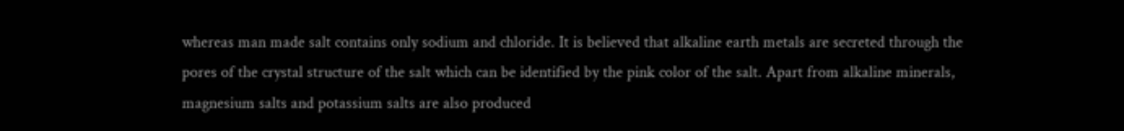whereas man made salt contains only sodium and chloride. It is believed that alkaline earth metals are secreted through the pores of the crystal structure of the salt which can be identified by the pink color of the salt. Apart from alkaline minerals, magnesium salts and potassium salts are also produced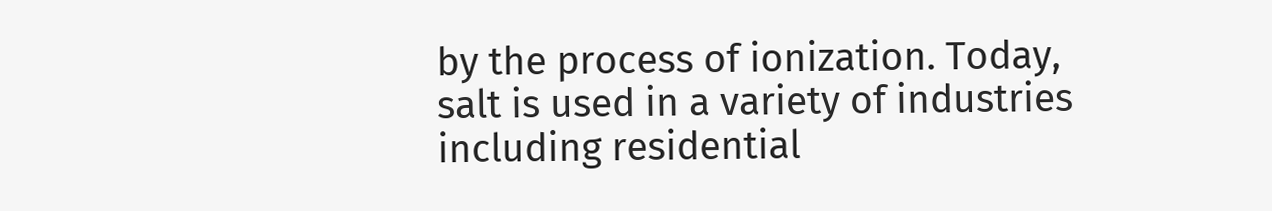by the process of ionization. Today, salt is used in a variety of industries including residential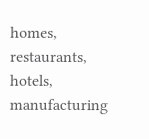homes, restaurants, hotels, manufacturing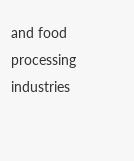and food processing industries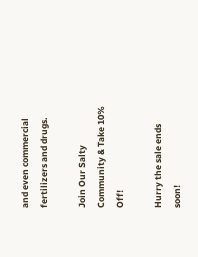and even commercial fertilizers and drugs.

Join Our Salty Community & Take 10% Off!

Hurry the sale ends soon!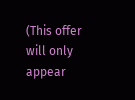(This offer will only appear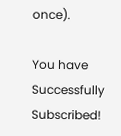once).

You have Successfully Subscribed!